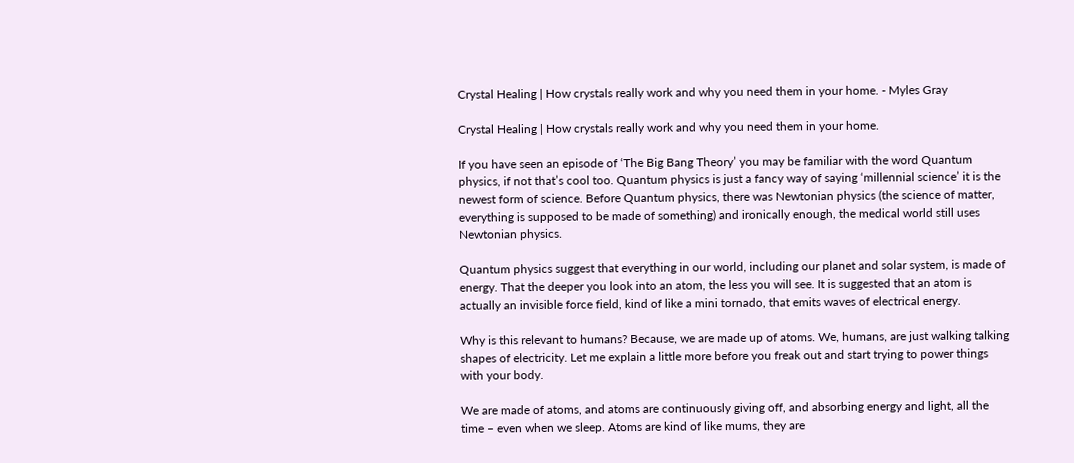Crystal Healing | How crystals really work and why you need them in your home. - Myles Gray

Crystal Healing | How crystals really work and why you need them in your home.

If you have seen an episode of ‘The Big Bang Theory’ you may be familiar with the word Quantum physics, if not that’s cool too. Quantum physics is just a fancy way of saying ‘millennial science’ it is the newest form of science. Before Quantum physics, there was Newtonian physics (the science of matter, everything is supposed to be made of something) and ironically enough, the medical world still uses Newtonian physics.

Quantum physics suggest that everything in our world, including our planet and solar system, is made of energy. That the deeper you look into an atom, the less you will see. It is suggested that an atom is actually an invisible force field, kind of like a mini tornado, that emits waves of electrical energy.

Why is this relevant to humans? Because, we are made up of atoms. We, humans, are just walking talking shapes of electricity. Let me explain a little more before you freak out and start trying to power things with your body.

We are made of atoms, and atoms are continuously giving off, and absorbing energy and light, all the time – even when we sleep. Atoms are kind of like mums, they are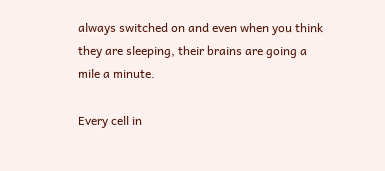always switched on and even when you think they are sleeping, their brains are going a mile a minute.

Every cell in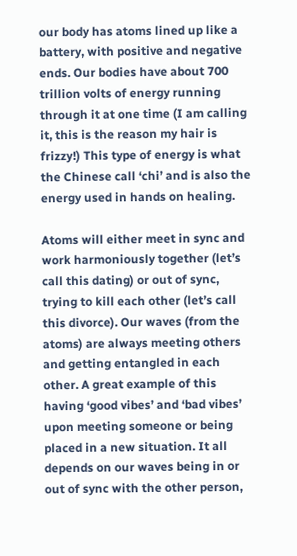our body has atoms lined up like a battery, with positive and negative ends. Our bodies have about 700 trillion volts of energy running through it at one time (I am calling it, this is the reason my hair is frizzy!) This type of energy is what the Chinese call ‘chi’ and is also the energy used in hands on healing.

Atoms will either meet in sync and work harmoniously together (let’s call this dating) or out of sync, trying to kill each other (let’s call this divorce). Our waves (from the atoms) are always meeting others and getting entangled in each other. A great example of this having ‘good vibes’ and ‘bad vibes’ upon meeting someone or being placed in a new situation. It all depends on our waves being in or out of sync with the other person,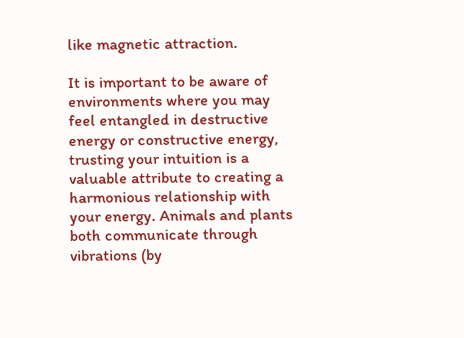like magnetic attraction.

It is important to be aware of environments where you may feel entangled in destructive energy or constructive energy, trusting your intuition is a valuable attribute to creating a harmonious relationship with your energy. Animals and plants both communicate through vibrations (by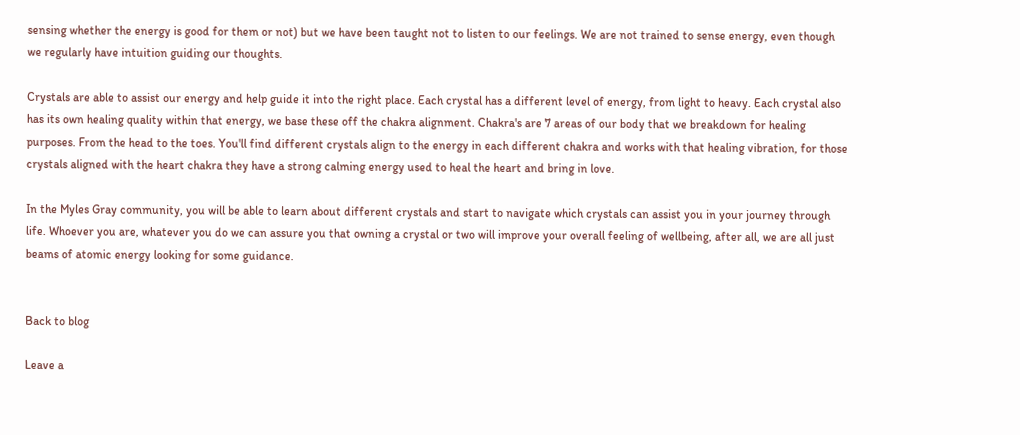sensing whether the energy is good for them or not) but we have been taught not to listen to our feelings. We are not trained to sense energy, even though we regularly have intuition guiding our thoughts.

Crystals are able to assist our energy and help guide it into the right place. Each crystal has a different level of energy, from light to heavy. Each crystal also has its own healing quality within that energy, we base these off the chakra alignment. Chakra's are 7 areas of our body that we breakdown for healing purposes. From the head to the toes. You'll find different crystals align to the energy in each different chakra and works with that healing vibration, for those crystals aligned with the heart chakra they have a strong calming energy used to heal the heart and bring in love.

In the Myles Gray community, you will be able to learn about different crystals and start to navigate which crystals can assist you in your journey through life. Whoever you are, whatever you do we can assure you that owning a crystal or two will improve your overall feeling of wellbeing, after all, we are all just beams of atomic energy looking for some guidance.


Back to blog

Leave a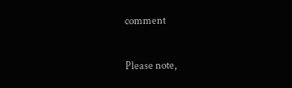comment

Please note,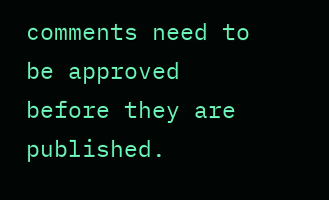comments need to be approved before they are published.